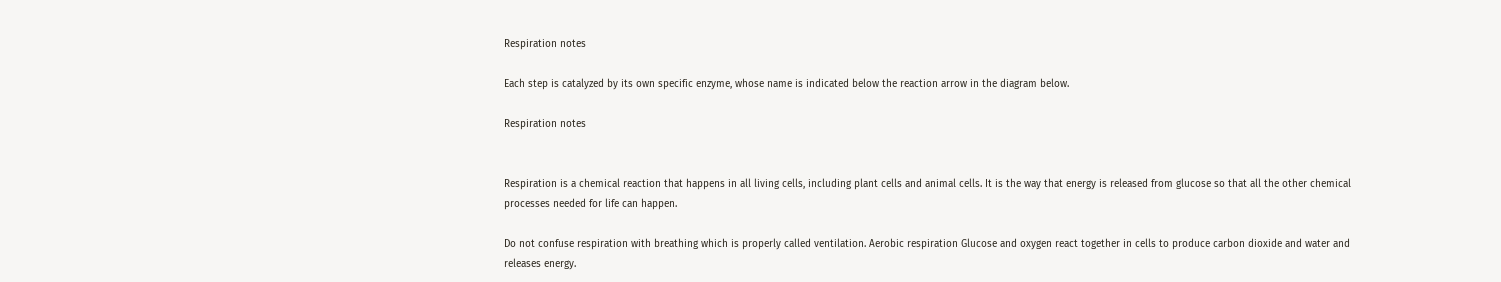Respiration notes

Each step is catalyzed by its own specific enzyme, whose name is indicated below the reaction arrow in the diagram below.

Respiration notes


Respiration is a chemical reaction that happens in all living cells, including plant cells and animal cells. It is the way that energy is released from glucose so that all the other chemical processes needed for life can happen.

Do not confuse respiration with breathing which is properly called ventilation. Aerobic respiration Glucose and oxygen react together in cells to produce carbon dioxide and water and releases energy.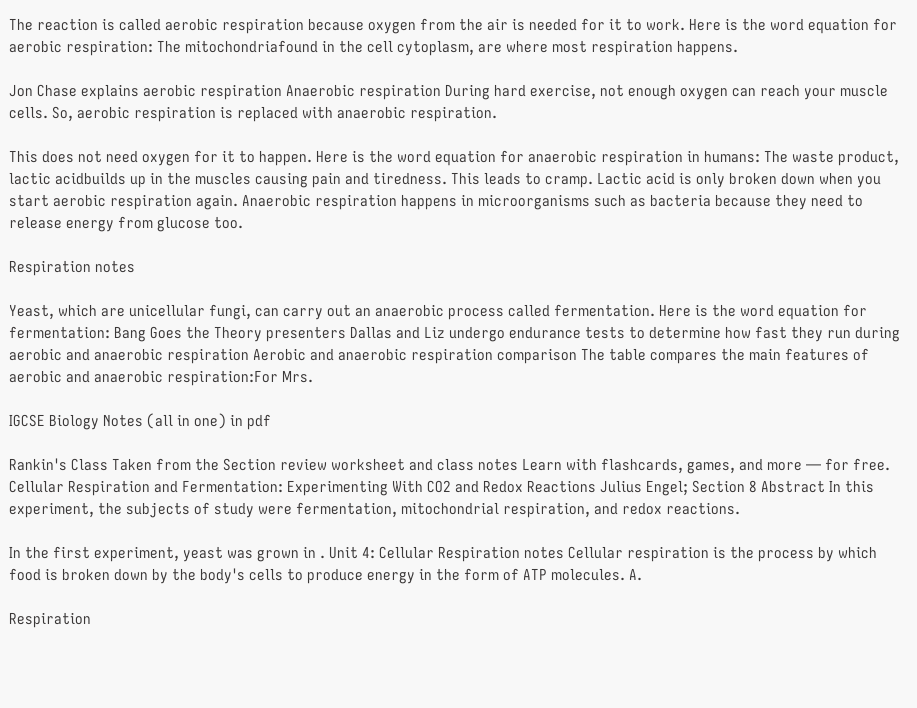The reaction is called aerobic respiration because oxygen from the air is needed for it to work. Here is the word equation for aerobic respiration: The mitochondriafound in the cell cytoplasm, are where most respiration happens.

Jon Chase explains aerobic respiration Anaerobic respiration During hard exercise, not enough oxygen can reach your muscle cells. So, aerobic respiration is replaced with anaerobic respiration.

This does not need oxygen for it to happen. Here is the word equation for anaerobic respiration in humans: The waste product, lactic acidbuilds up in the muscles causing pain and tiredness. This leads to cramp. Lactic acid is only broken down when you start aerobic respiration again. Anaerobic respiration happens in microorganisms such as bacteria because they need to release energy from glucose too.

Respiration notes

Yeast, which are unicellular fungi, can carry out an anaerobic process called fermentation. Here is the word equation for fermentation: Bang Goes the Theory presenters Dallas and Liz undergo endurance tests to determine how fast they run during aerobic and anaerobic respiration Aerobic and anaerobic respiration comparison The table compares the main features of aerobic and anaerobic respiration:For Mrs.

IGCSE Biology Notes (all in one) in pdf

Rankin's Class Taken from the Section review worksheet and class notes Learn with flashcards, games, and more — for free. Cellular Respiration and Fermentation: Experimenting With CO2 and Redox Reactions Julius Engel; Section 8 Abstract In this experiment, the subjects of study were fermentation, mitochondrial respiration, and redox reactions.

In the first experiment, yeast was grown in . Unit 4: Cellular Respiration notes Cellular respiration is the process by which food is broken down by the body's cells to produce energy in the form of ATP molecules. A.

Respiration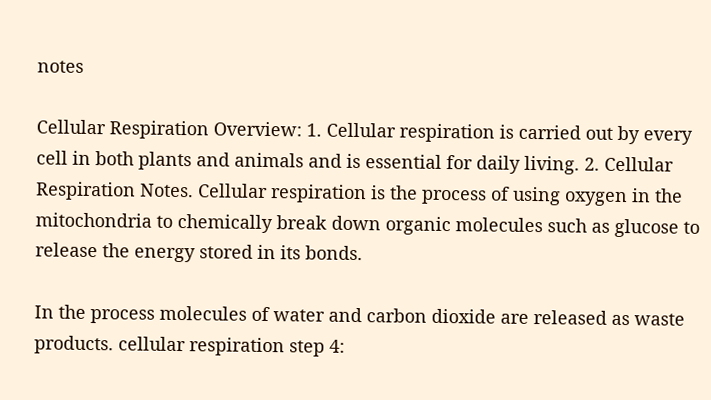notes

Cellular Respiration Overview: 1. Cellular respiration is carried out by every cell in both plants and animals and is essential for daily living. 2. Cellular Respiration Notes. Cellular respiration is the process of using oxygen in the mitochondria to chemically break down organic molecules such as glucose to release the energy stored in its bonds.

In the process molecules of water and carbon dioxide are released as waste products. cellular respiration step 4: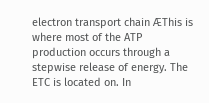electron transport chain ÆThis is where most of the ATP production occurs through a stepwise release of energy. The ETC is located on. In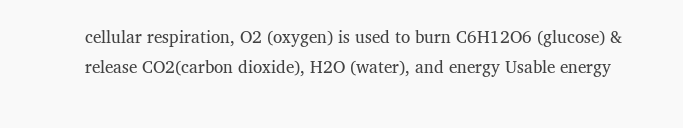cellular respiration, O2 (oxygen) is used to burn C6H12O6 (glucose) & release CO2(carbon dioxide), H2O (water), and energy Usable energy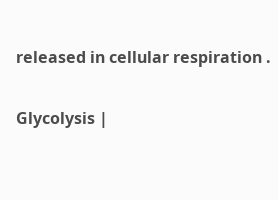released in cellular respiration .

Glycolysis |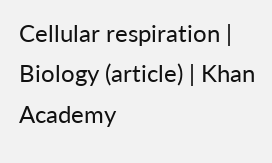Cellular respiration | Biology (article) | Khan Academy